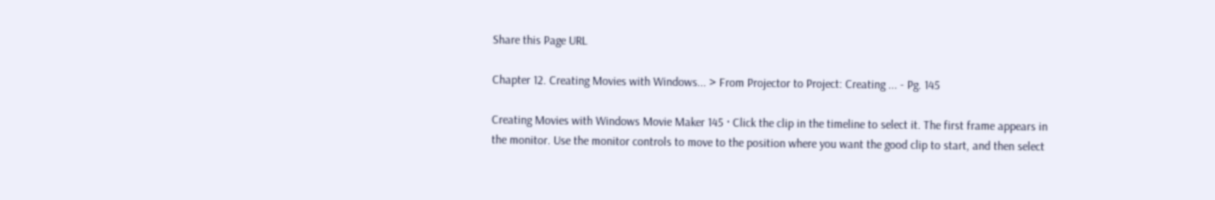Share this Page URL

Chapter 12. Creating Movies with Windows... > From Projector to Project: Creating ... - Pg. 145

Creating Movies with Windows Movie Maker 145 · Click the clip in the timeline to select it. The first frame appears in the monitor. Use the monitor controls to move to the position where you want the good clip to start, and then select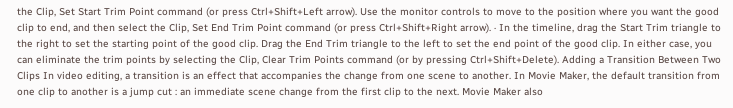the Clip, Set Start Trim Point command (or press Ctrl+Shift+Left arrow). Use the monitor controls to move to the position where you want the good clip to end, and then select the Clip, Set End Trim Point command (or press Ctrl+Shift+Right arrow). · In the timeline, drag the Start Trim triangle to the right to set the starting point of the good clip. Drag the End Trim triangle to the left to set the end point of the good clip. In either case, you can eliminate the trim points by selecting the Clip, Clear Trim Points command (or by pressing Ctrl+Shift+Delete). Adding a Transition Between Two Clips In video editing, a transition is an effect that accompanies the change from one scene to another. In Movie Maker, the default transition from one clip to another is a jump cut : an immediate scene change from the first clip to the next. Movie Maker also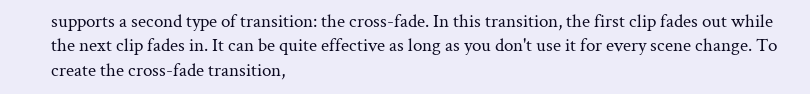supports a second type of transition: the cross-fade. In this transition, the first clip fades out while the next clip fades in. It can be quite effective as long as you don't use it for every scene change. To create the cross-fade transition,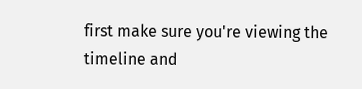first make sure you're viewing the timeline and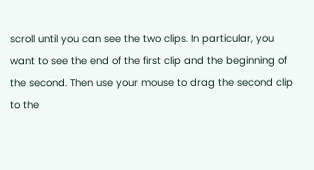scroll until you can see the two clips. In particular, you want to see the end of the first clip and the beginning of the second. Then use your mouse to drag the second clip to the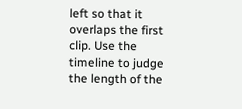left so that it overlaps the first clip. Use the timeline to judge the length of the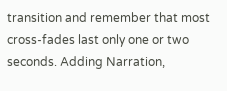transition and remember that most cross-fades last only one or two seconds. Adding Narration,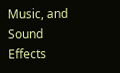Music, and Sound Effects